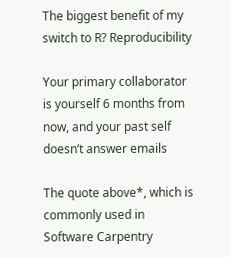The biggest benefit of my switch to R? Reproducibility

Your primary collaborator is yourself 6 months from now, and your past self doesn’t answer emails

The quote above*, which is commonly used in Software Carpentry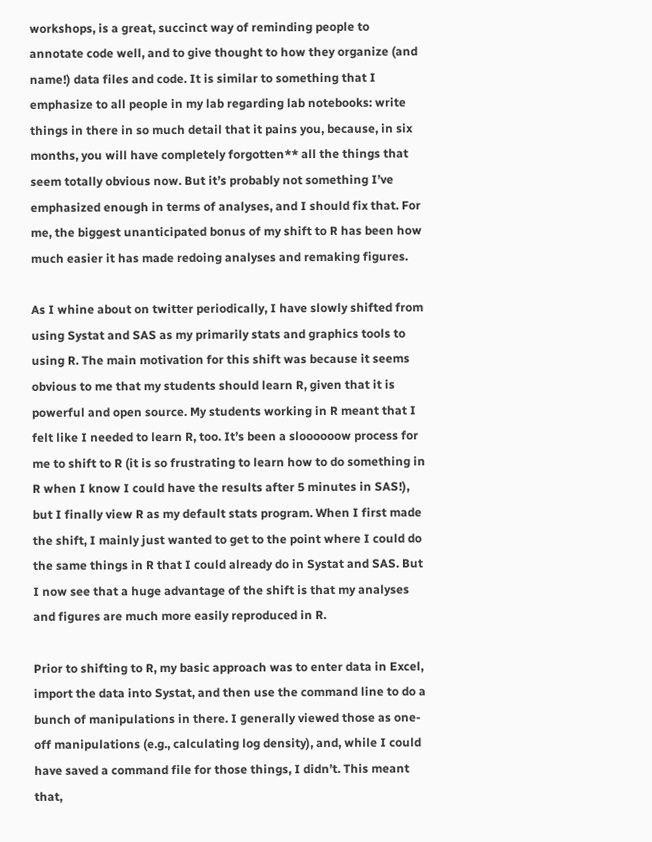workshops, is a great, succinct way of reminding people to annotate code well, and to give thought to how they organize (and name!) data files and code. It is similar to something that I emphasize to all people in my lab regarding lab notebooks: write things in there in so much detail that it pains you, because, in six months, you will have completely forgotten** all the things that seem totally obvious now. But it’s probably not something I’ve emphasized enough in terms of analyses, and I should fix that. For me, the biggest unanticipated bonus of my shift to R has been how much easier it has made redoing analyses and remaking figures.

As I whine about on twitter periodically, I have slowly shifted from using Systat and SAS as my primarily stats and graphics tools to using R. The main motivation for this shift was because it seems obvious to me that my students should learn R, given that it is powerful and open source. My students working in R meant that I felt like I needed to learn R, too. It’s been a sloooooow process for me to shift to R (it is so frustrating to learn how to do something in R when I know I could have the results after 5 minutes in SAS!), but I finally view R as my default stats program. When I first made the shift, I mainly just wanted to get to the point where I could do the same things in R that I could already do in Systat and SAS. But I now see that a huge advantage of the shift is that my analyses and figures are much more easily reproduced in R.

Prior to shifting to R, my basic approach was to enter data in Excel, import the data into Systat, and then use the command line to do a bunch of manipulations in there. I generally viewed those as one-off manipulations (e.g., calculating log density), and, while I could have saved a command file for those things, I didn’t. This meant that,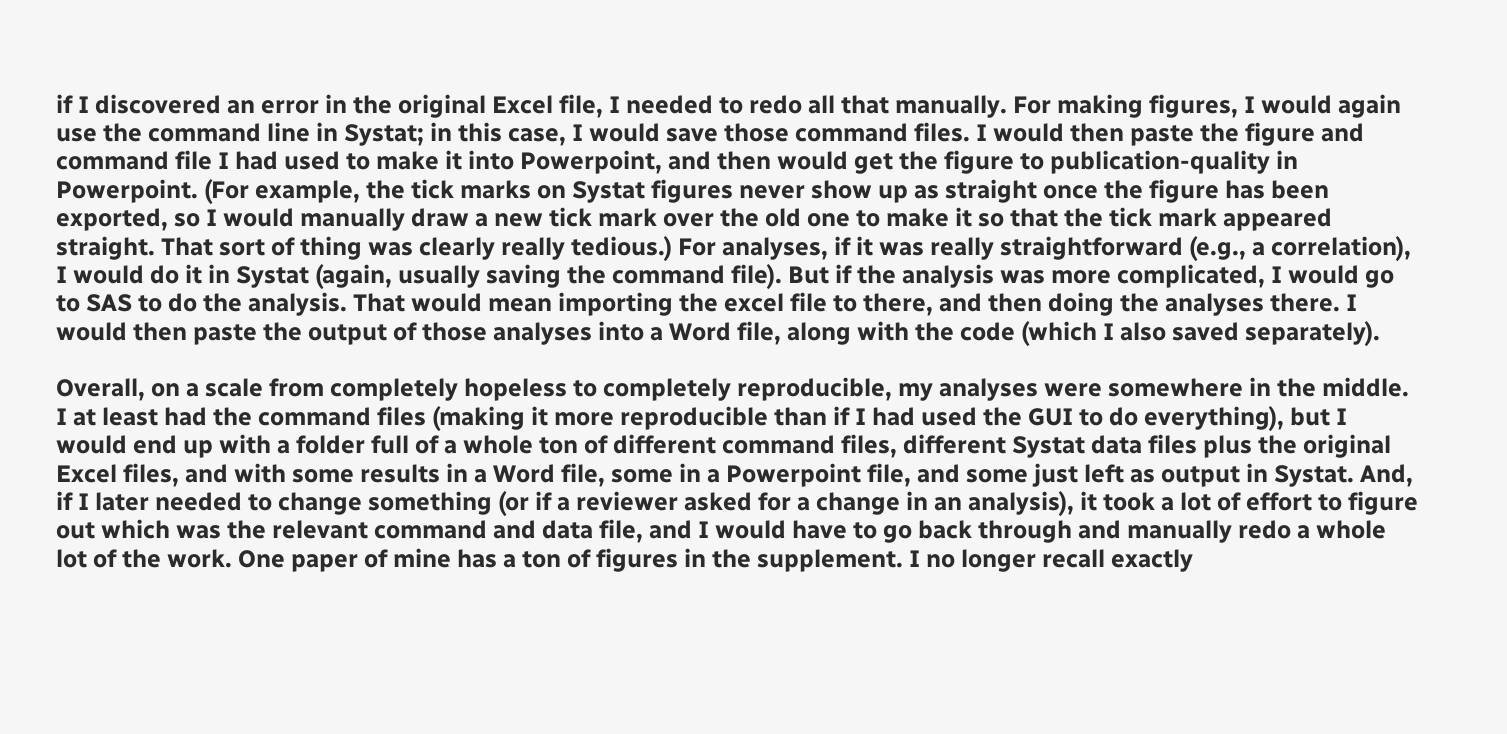if I discovered an error in the original Excel file, I needed to redo all that manually. For making figures, I would again use the command line in Systat; in this case, I would save those command files. I would then paste the figure and command file I had used to make it into Powerpoint, and then would get the figure to publication-quality in Powerpoint. (For example, the tick marks on Systat figures never show up as straight once the figure has been exported, so I would manually draw a new tick mark over the old one to make it so that the tick mark appeared straight. That sort of thing was clearly really tedious.) For analyses, if it was really straightforward (e.g., a correlation), I would do it in Systat (again, usually saving the command file). But if the analysis was more complicated, I would go to SAS to do the analysis. That would mean importing the excel file to there, and then doing the analyses there. I would then paste the output of those analyses into a Word file, along with the code (which I also saved separately).

Overall, on a scale from completely hopeless to completely reproducible, my analyses were somewhere in the middle. I at least had the command files (making it more reproducible than if I had used the GUI to do everything), but I would end up with a folder full of a whole ton of different command files, different Systat data files plus the original Excel files, and with some results in a Word file, some in a Powerpoint file, and some just left as output in Systat. And, if I later needed to change something (or if a reviewer asked for a change in an analysis), it took a lot of effort to figure out which was the relevant command and data file, and I would have to go back through and manually redo a whole lot of the work. One paper of mine has a ton of figures in the supplement. I no longer recall exactly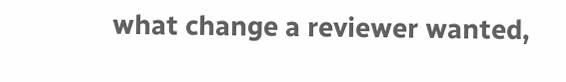what change a reviewer wanted,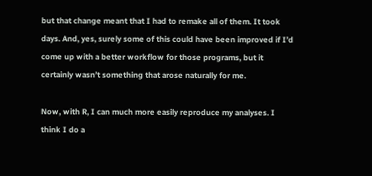but that change meant that I had to remake all of them. It took days. And, yes, surely some of this could have been improved if I’d come up with a better workflow for those programs, but it certainly wasn’t something that arose naturally for me.

Now, with R, I can much more easily reproduce my analyses. I think I do a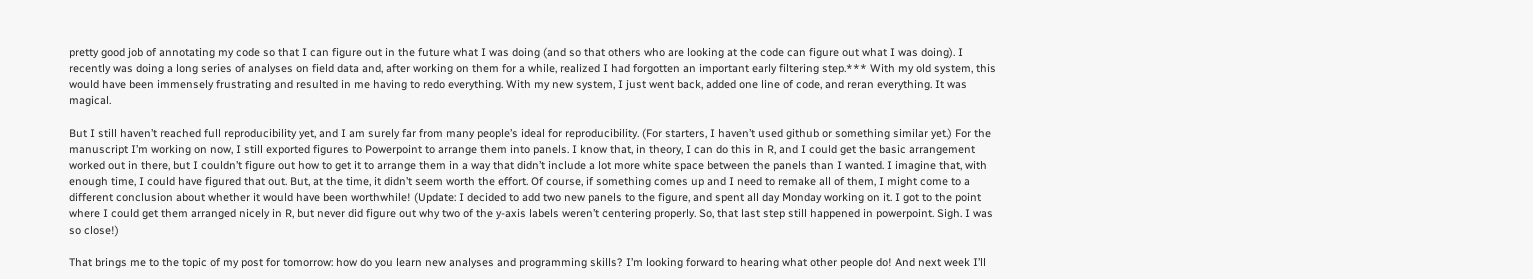pretty good job of annotating my code so that I can figure out in the future what I was doing (and so that others who are looking at the code can figure out what I was doing). I recently was doing a long series of analyses on field data and, after working on them for a while, realized I had forgotten an important early filtering step.*** With my old system, this would have been immensely frustrating and resulted in me having to redo everything. With my new system, I just went back, added one line of code, and reran everything. It was magical.

But I still haven’t reached full reproducibility yet, and I am surely far from many people’s ideal for reproducibility. (For starters, I haven’t used github or something similar yet.) For the manuscript I’m working on now, I still exported figures to Powerpoint to arrange them into panels. I know that, in theory, I can do this in R, and I could get the basic arrangement worked out in there, but I couldn’t figure out how to get it to arrange them in a way that didn’t include a lot more white space between the panels than I wanted. I imagine that, with enough time, I could have figured that out. But, at the time, it didn’t seem worth the effort. Of course, if something comes up and I need to remake all of them, I might come to a different conclusion about whether it would have been worthwhile! (Update: I decided to add two new panels to the figure, and spent all day Monday working on it. I got to the point where I could get them arranged nicely in R, but never did figure out why two of the y-axis labels weren’t centering properly. So, that last step still happened in powerpoint. Sigh. I was so close!)

That brings me to the topic of my post for tomorrow: how do you learn new analyses and programming skills? I’m looking forward to hearing what other people do! And next week I’ll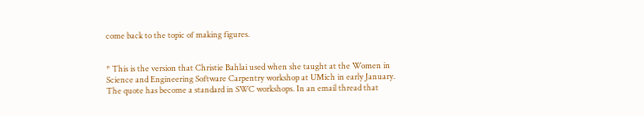come back to the topic of making figures.


* This is the version that Christie Bahlai used when she taught at the Women in Science and Engineering Software Carpentry workshop at UMich in early January. The quote has become a standard in SWC workshops. In an email thread that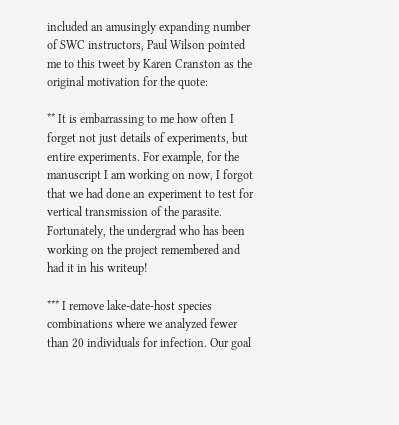included an amusingly expanding number of SWC instructors, Paul Wilson pointed me to this tweet by Karen Cranston as the original motivation for the quote:

** It is embarrassing to me how often I forget not just details of experiments, but entire experiments. For example, for the manuscript I am working on now, I forgot that we had done an experiment to test for vertical transmission of the parasite. Fortunately, the undergrad who has been working on the project remembered and had it in his writeup!

*** I remove lake-date-host species combinations where we analyzed fewer than 20 individuals for infection. Our goal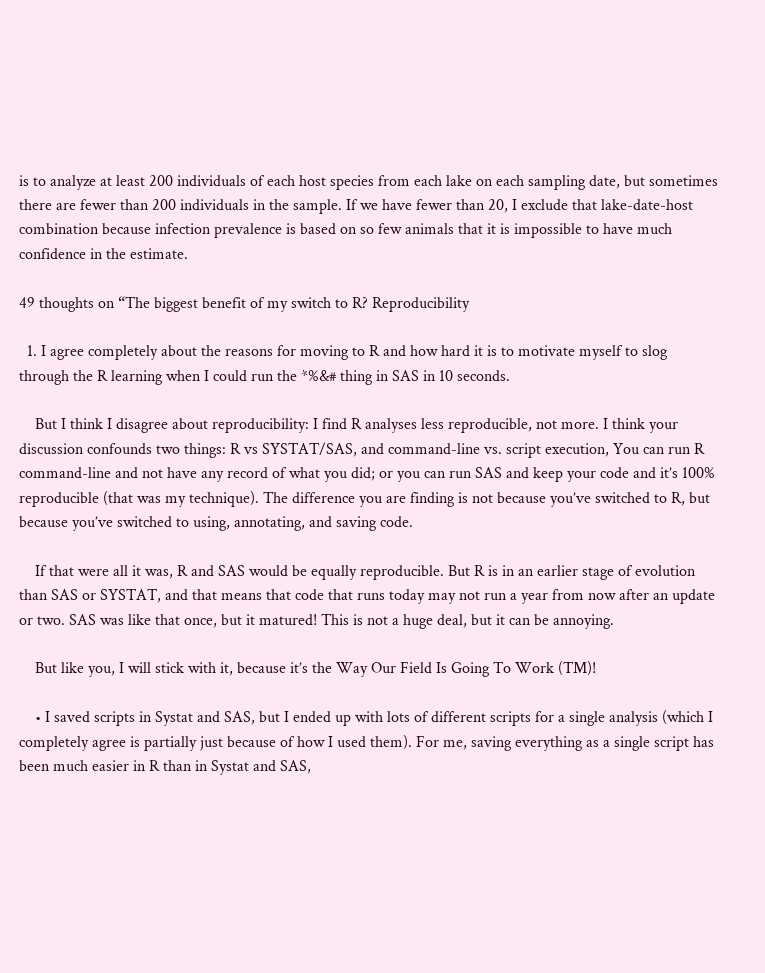is to analyze at least 200 individuals of each host species from each lake on each sampling date, but sometimes there are fewer than 200 individuals in the sample. If we have fewer than 20, I exclude that lake-date-host combination because infection prevalence is based on so few animals that it is impossible to have much confidence in the estimate.

49 thoughts on “The biggest benefit of my switch to R? Reproducibility

  1. I agree completely about the reasons for moving to R and how hard it is to motivate myself to slog through the R learning when I could run the *%&# thing in SAS in 10 seconds.

    But I think I disagree about reproducibility: I find R analyses less reproducible, not more. I think your discussion confounds two things: R vs SYSTAT/SAS, and command-line vs. script execution, You can run R command-line and not have any record of what you did; or you can run SAS and keep your code and it’s 100% reproducible (that was my technique). The difference you are finding is not because you’ve switched to R, but because you’ve switched to using, annotating, and saving code.

    If that were all it was, R and SAS would be equally reproducible. But R is in an earlier stage of evolution than SAS or SYSTAT, and that means that code that runs today may not run a year from now after an update or two. SAS was like that once, but it matured! This is not a huge deal, but it can be annoying.

    But like you, I will stick with it, because it’s the Way Our Field Is Going To Work (TM)!

    • I saved scripts in Systat and SAS, but I ended up with lots of different scripts for a single analysis (which I completely agree is partially just because of how I used them). For me, saving everything as a single script has been much easier in R than in Systat and SAS,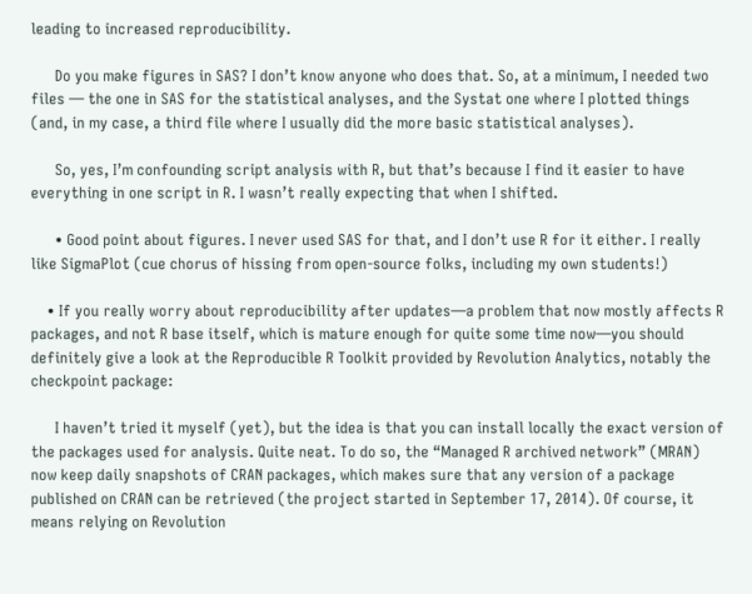leading to increased reproducibility.

      Do you make figures in SAS? I don’t know anyone who does that. So, at a minimum, I needed two files — the one in SAS for the statistical analyses, and the Systat one where I plotted things (and, in my case, a third file where I usually did the more basic statistical analyses).

      So, yes, I’m confounding script analysis with R, but that’s because I find it easier to have everything in one script in R. I wasn’t really expecting that when I shifted.

      • Good point about figures. I never used SAS for that, and I don’t use R for it either. I really like SigmaPlot (cue chorus of hissing from open-source folks, including my own students!)

    • If you really worry about reproducibility after updates—a problem that now mostly affects R packages, and not R base itself, which is mature enough for quite some time now—you should definitely give a look at the Reproducible R Toolkit provided by Revolution Analytics, notably the checkpoint package:

      I haven’t tried it myself (yet), but the idea is that you can install locally the exact version of the packages used for analysis. Quite neat. To do so, the “Managed R archived network” (MRAN) now keep daily snapshots of CRAN packages, which makes sure that any version of a package published on CRAN can be retrieved (the project started in September 17, 2014). Of course, it means relying on Revolution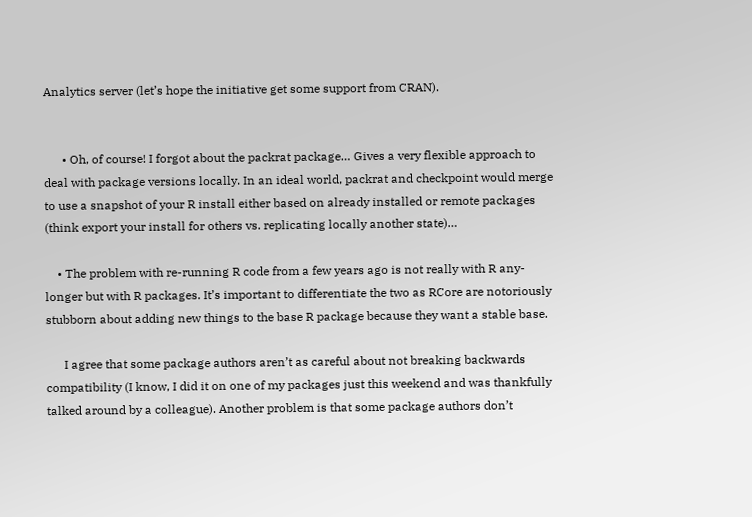Analytics server (let’s hope the initiative get some support from CRAN).


      • Oh, of course! I forgot about the packrat package… Gives a very flexible approach to deal with package versions locally. In an ideal world, packrat and checkpoint would merge to use a snapshot of your R install either based on already installed or remote packages (think export your install for others vs. replicating locally another state)…

    • The problem with re-running R code from a few years ago is not really with R any-longer but with R packages. It’s important to differentiate the two as RCore are notoriously stubborn about adding new things to the base R package because they want a stable base.

      I agree that some package authors aren’t as careful about not breaking backwards compatibility (I know, I did it on one of my packages just this weekend and was thankfully talked around by a colleague). Another problem is that some package authors don’t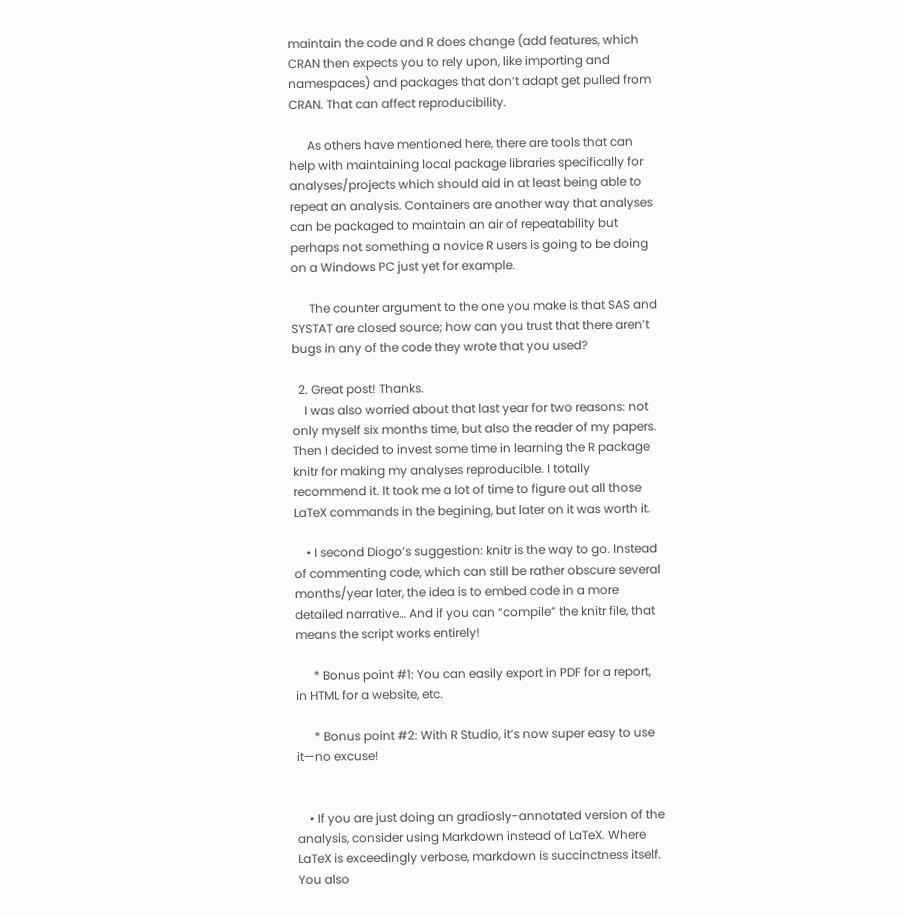maintain the code and R does change (add features, which CRAN then expects you to rely upon, like importing and namespaces) and packages that don’t adapt get pulled from CRAN. That can affect reproducibility.

      As others have mentioned here, there are tools that can help with maintaining local package libraries specifically for analyses/projects which should aid in at least being able to repeat an analysis. Containers are another way that analyses can be packaged to maintain an air of repeatability but perhaps not something a novice R users is going to be doing on a Windows PC just yet for example.

      The counter argument to the one you make is that SAS and SYSTAT are closed source; how can you trust that there aren’t bugs in any of the code they wrote that you used?

  2. Great post! Thanks.
    I was also worried about that last year for two reasons: not only myself six months time, but also the reader of my papers. Then I decided to invest some time in learning the R package knitr for making my analyses reproducible. I totally recommend it. It took me a lot of time to figure out all those LaTeX commands in the begining, but later on it was worth it.

    • I second Diogo’s suggestion: knitr is the way to go. Instead of commenting code, which can still be rather obscure several months/year later, the idea is to embed code in a more detailed narrative… And if you can “compile” the knitr file, that means the script works entirely!

      * Bonus point #1: You can easily export in PDF for a report, in HTML for a website, etc.

      * Bonus point #2: With R Studio, it’s now super easy to use it—no excuse!


    • If you are just doing an gradiosly-annotated version of the analysis, consider using Markdown instead of LaTeX. Where LaTeX is exceedingly verbose, markdown is succinctness itself. You also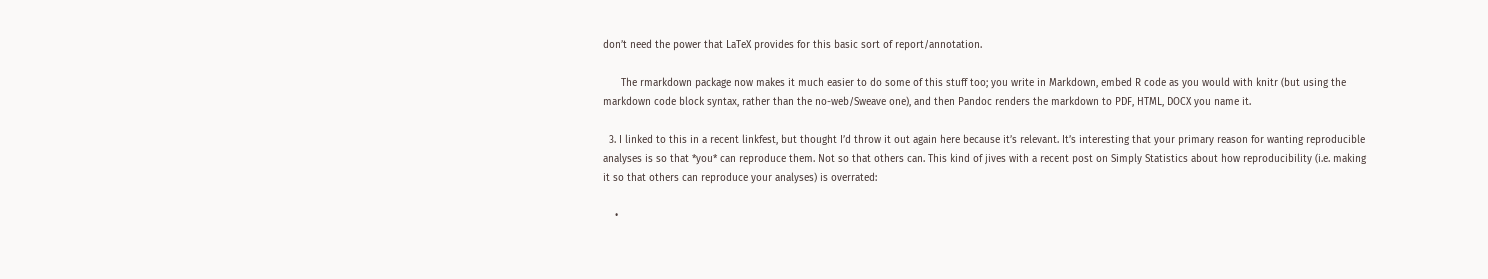don’t need the power that LaTeX provides for this basic sort of report/annotation.

      The rmarkdown package now makes it much easier to do some of this stuff too; you write in Markdown, embed R code as you would with knitr (but using the markdown code block syntax, rather than the no-web/Sweave one), and then Pandoc renders the markdown to PDF, HTML, DOCX you name it.

  3. I linked to this in a recent linkfest, but thought I’d throw it out again here because it’s relevant. It’s interesting that your primary reason for wanting reproducible analyses is so that *you* can reproduce them. Not so that others can. This kind of jives with a recent post on Simply Statistics about how reproducibility (i.e. making it so that others can reproduce your analyses) is overrated:

    •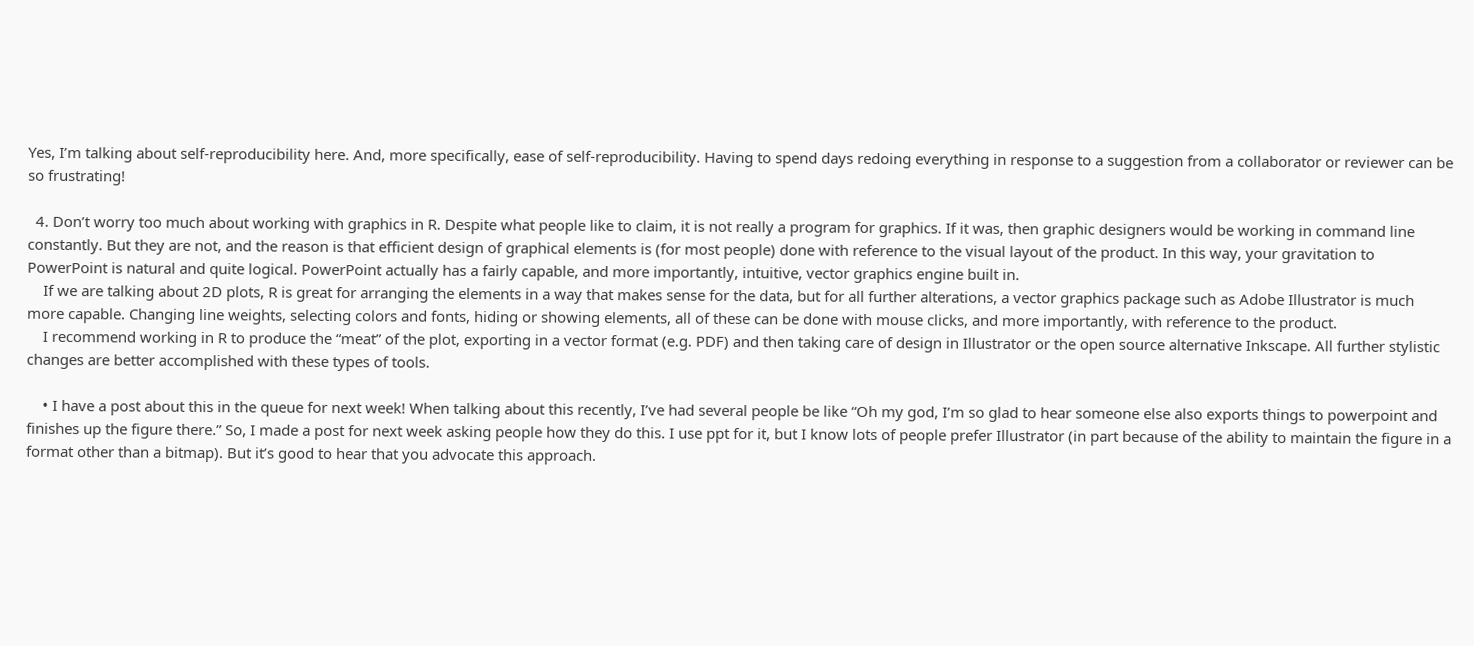Yes, I’m talking about self-reproducibility here. And, more specifically, ease of self-reproducibility. Having to spend days redoing everything in response to a suggestion from a collaborator or reviewer can be so frustrating!

  4. Don’t worry too much about working with graphics in R. Despite what people like to claim, it is not really a program for graphics. If it was, then graphic designers would be working in command line constantly. But they are not, and the reason is that efficient design of graphical elements is (for most people) done with reference to the visual layout of the product. In this way, your gravitation to PowerPoint is natural and quite logical. PowerPoint actually has a fairly capable, and more importantly, intuitive, vector graphics engine built in.
    If we are talking about 2D plots, R is great for arranging the elements in a way that makes sense for the data, but for all further alterations, a vector graphics package such as Adobe Illustrator is much more capable. Changing line weights, selecting colors and fonts, hiding or showing elements, all of these can be done with mouse clicks, and more importantly, with reference to the product.
    I recommend working in R to produce the “meat” of the plot, exporting in a vector format (e.g. PDF) and then taking care of design in Illustrator or the open source alternative Inkscape. All further stylistic changes are better accomplished with these types of tools.

    • I have a post about this in the queue for next week! When talking about this recently, I’ve had several people be like “Oh my god, I’m so glad to hear someone else also exports things to powerpoint and finishes up the figure there.” So, I made a post for next week asking people how they do this. I use ppt for it, but I know lots of people prefer Illustrator (in part because of the ability to maintain the figure in a format other than a bitmap). But it’s good to hear that you advocate this approach.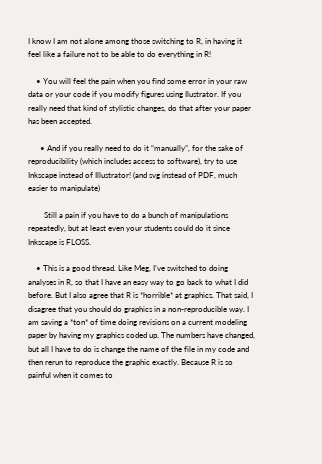I know I am not alone among those switching to R, in having it feel like a failure not to be able to do everything in R!

    • You will feel the pain when you find some error in your raw data or your code if you modify figures using Ilustrator. If you really need that kind of stylistic changes, do that after your paper has been accepted.

      • And if you really need to do it “manually”, for the sake of reproducibility (which includes access to software), try to use Inkscape instead of Illustrator! (and svg instead of PDF, much easier to manipulate)

        Still a pain if you have to do a bunch of manipulations repeatedly, but at least even your students could do it since Inkscape is FLOSS.

    • This is a good thread. Like Meg, I’ve switched to doing analyses in R, so that I have an easy way to go back to what I did before. But I also agree that R is *horrible* at graphics. That said, I disagree that you should do graphics in a non-reproducible way. I am saving a *ton* of time doing revisions on a current modeling paper by having my graphics coded up. The numbers have changed, but all I have to do is change the name of the file in my code and then rerun to reproduce the graphic exactly. Because R is so painful when it comes to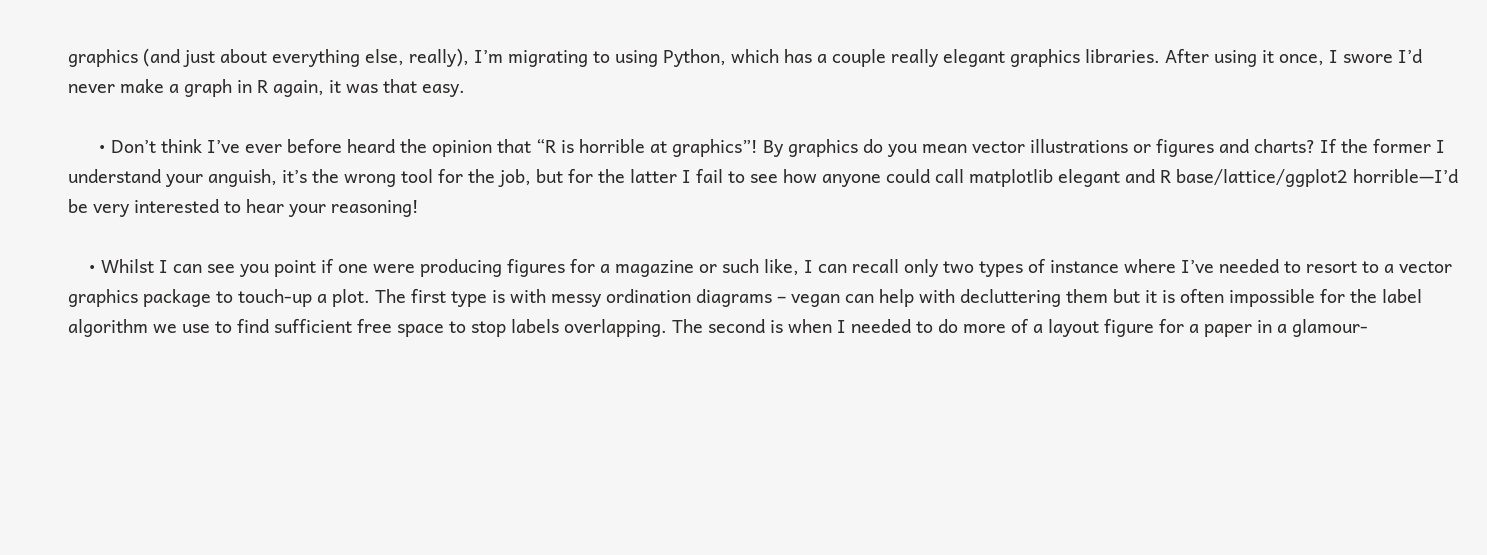graphics (and just about everything else, really), I’m migrating to using Python, which has a couple really elegant graphics libraries. After using it once, I swore I’d never make a graph in R again, it was that easy.

      • Don’t think I’ve ever before heard the opinion that “R is horrible at graphics”! By graphics do you mean vector illustrations or figures and charts? If the former I understand your anguish, it’s the wrong tool for the job, but for the latter I fail to see how anyone could call matplotlib elegant and R base/lattice/ggplot2 horrible—I’d be very interested to hear your reasoning!

    • Whilst I can see you point if one were producing figures for a magazine or such like, I can recall only two types of instance where I’ve needed to resort to a vector graphics package to touch-up a plot. The first type is with messy ordination diagrams – vegan can help with decluttering them but it is often impossible for the label algorithm we use to find sufficient free space to stop labels overlapping. The second is when I needed to do more of a layout figure for a paper in a glamour-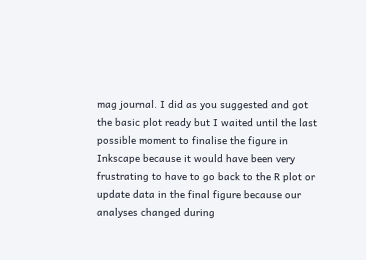mag journal. I did as you suggested and got the basic plot ready but I waited until the last possible moment to finalise the figure in Inkscape because it would have been very frustrating to have to go back to the R plot or update data in the final figure because our analyses changed during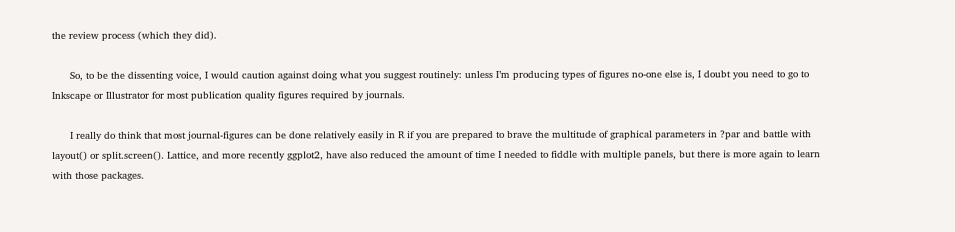the review process (which they did).

      So, to be the dissenting voice, I would caution against doing what you suggest routinely: unless I’m producing types of figures no-one else is, I doubt you need to go to Inkscape or Illustrator for most publication quality figures required by journals.

      I really do think that most journal-figures can be done relatively easily in R if you are prepared to brave the multitude of graphical parameters in ?par and battle with layout() or split.screen(). Lattice, and more recently ggplot2, have also reduced the amount of time I needed to fiddle with multiple panels, but there is more again to learn with those packages.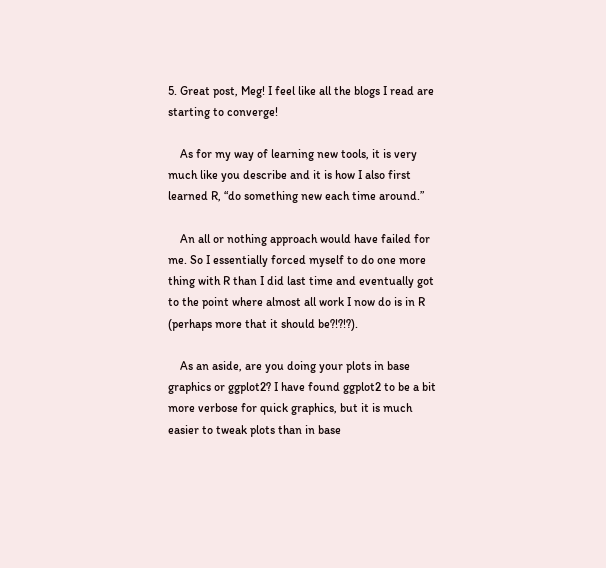5. Great post, Meg! I feel like all the blogs I read are starting to converge!

    As for my way of learning new tools, it is very much like you describe and it is how I also first learned R, “do something new each time around.”

    An all or nothing approach would have failed for me. So I essentially forced myself to do one more thing with R than I did last time and eventually got to the point where almost all work I now do is in R (perhaps more that it should be?!?!?).

    As an aside, are you doing your plots in base graphics or ggplot2? I have found ggplot2 to be a bit more verbose for quick graphics, but it is much easier to tweak plots than in base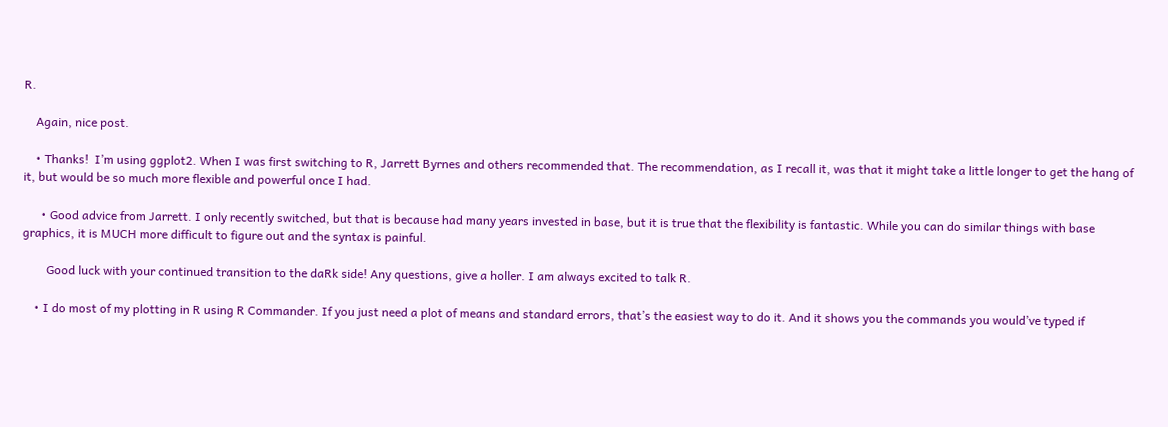R.

    Again, nice post.

    • Thanks!  I’m using ggplot2. When I was first switching to R, Jarrett Byrnes and others recommended that. The recommendation, as I recall it, was that it might take a little longer to get the hang of it, but would be so much more flexible and powerful once I had.

      • Good advice from Jarrett. I only recently switched, but that is because had many years invested in base, but it is true that the flexibility is fantastic. While you can do similar things with base graphics, it is MUCH more difficult to figure out and the syntax is painful.

        Good luck with your continued transition to the daRk side! Any questions, give a holler. I am always excited to talk R.

    • I do most of my plotting in R using R Commander. If you just need a plot of means and standard errors, that’s the easiest way to do it. And it shows you the commands you would’ve typed if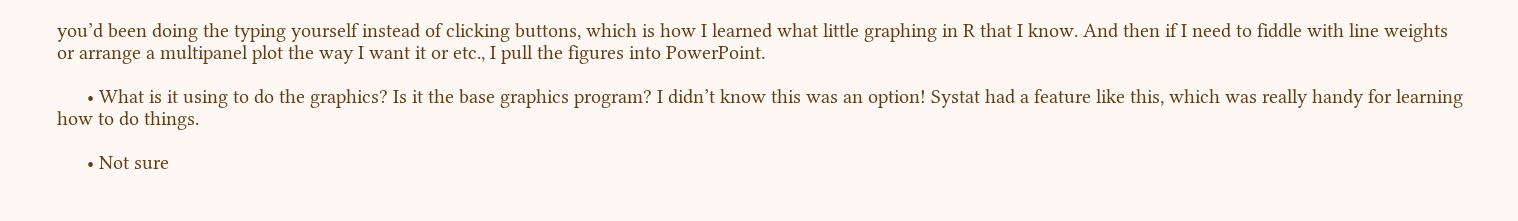you’d been doing the typing yourself instead of clicking buttons, which is how I learned what little graphing in R that I know. And then if I need to fiddle with line weights or arrange a multipanel plot the way I want it or etc., I pull the figures into PowerPoint.

      • What is it using to do the graphics? Is it the base graphics program? I didn’t know this was an option! Systat had a feature like this, which was really handy for learning how to do things.

      • Not sure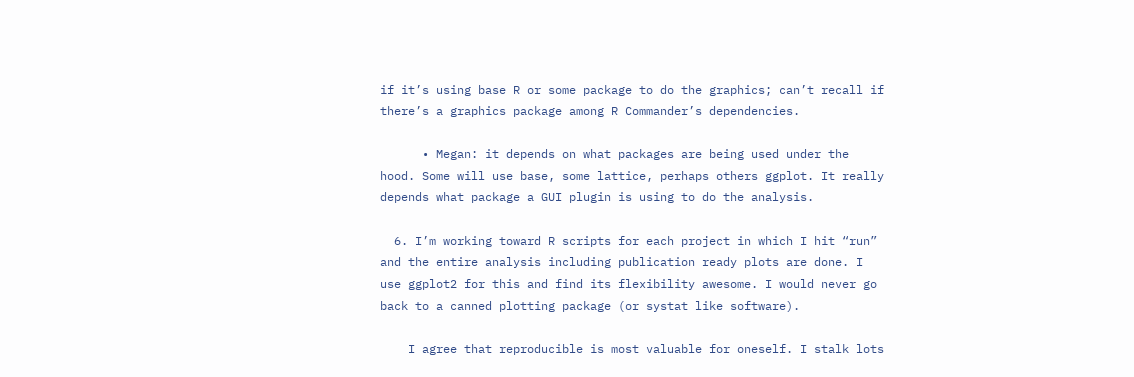if it’s using base R or some package to do the graphics; can’t recall if there’s a graphics package among R Commander’s dependencies.

      • Megan: it depends on what packages are being used under the hood. Some will use base, some lattice, perhaps others ggplot. It really depends what package a GUI plugin is using to do the analysis.

  6. I’m working toward R scripts for each project in which I hit “run” and the entire analysis including publication ready plots are done. I use ggplot2 for this and find its flexibility awesome. I would never go back to a canned plotting package (or systat like software).

    I agree that reproducible is most valuable for oneself. I stalk lots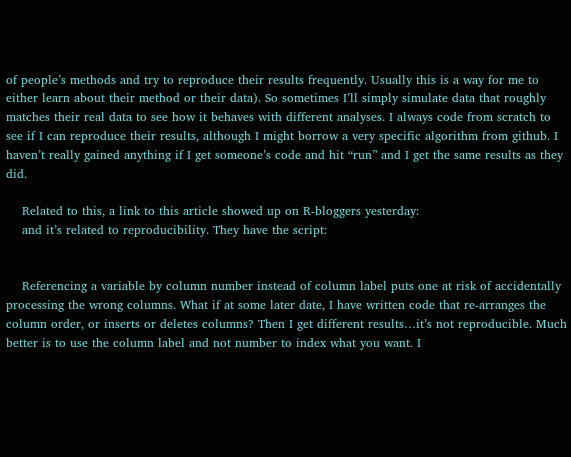of people’s methods and try to reproduce their results frequently. Usually this is a way for me to either learn about their method or their data). So sometimes I’ll simply simulate data that roughly matches their real data to see how it behaves with different analyses. I always code from scratch to see if I can reproduce their results, although I might borrow a very specific algorithm from github. I haven’t really gained anything if I get someone’s code and hit “run” and I get the same results as they did.

    Related to this, a link to this article showed up on R-bloggers yesterday:
    and it’s related to reproducibility. They have the script:


    Referencing a variable by column number instead of column label puts one at risk of accidentally processing the wrong columns. What if at some later date, I have written code that re-arranges the column order, or inserts or deletes columns? Then I get different results…it’s not reproducible. Much better is to use the column label and not number to index what you want. I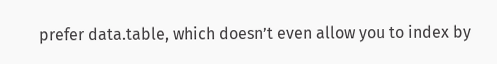prefer data.table, which doesn’t even allow you to index by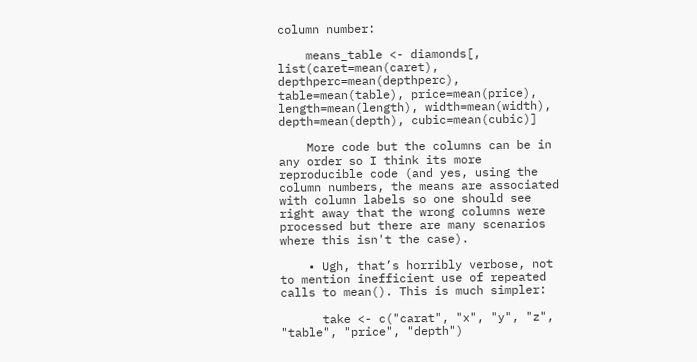column number:

    means_table <- diamonds[, list(caret=mean(caret), depthperc=mean(depthperc), table=mean(table), price=mean(price), length=mean(length), width=mean(width), depth=mean(depth), cubic=mean(cubic)]

    More code but the columns can be in any order so I think its more reproducible code (and yes, using the column numbers, the means are associated with column labels so one should see right away that the wrong columns were processed but there are many scenarios where this isn't the case).

    • Ugh, that’s horribly verbose, not to mention inefficient use of repeated calls to mean(). This is much simpler:

      take <- c("carat", "x", "y", "z", "table", "price", "depth")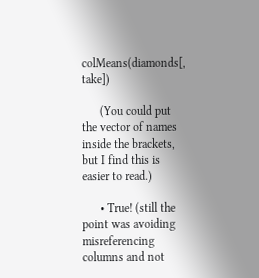colMeans(diamonds[, take])

      (You could put the vector of names inside the brackets, but I find this is easier to read.)

      • True! (still the point was avoiding misreferencing columns and not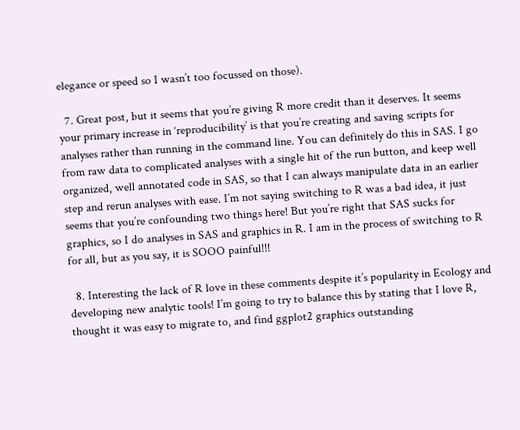elegance or speed so I wasn’t too focussed on those).

  7. Great post, but it seems that you’re giving R more credit than it deserves. It seems your primary increase in ‘reproducibility’ is that you’re creating and saving scripts for analyses rather than running in the command line. You can definitely do this in SAS. I go from raw data to complicated analyses with a single hit of the run button, and keep well organized, well annotated code in SAS, so that I can always manipulate data in an earlier step and rerun analyses with ease. I’m not saying switching to R was a bad idea, it just seems that you’re confounding two things here! But you’re right that SAS sucks for graphics, so I do analyses in SAS and graphics in R. I am in the process of switching to R for all, but as you say, it is SOOO painful!!!

  8. Interesting the lack of R love in these comments despite it’s popularity in Ecology and developing new analytic tools! I’m going to try to balance this by stating that I love R, thought it was easy to migrate to, and find ggplot2 graphics outstanding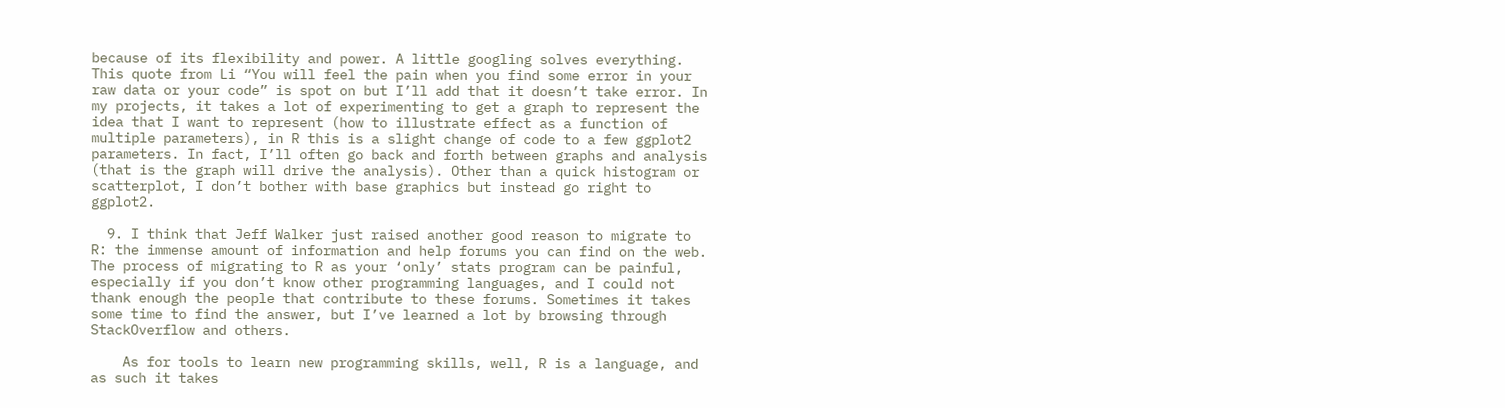because of its flexibility and power. A little googling solves everything. This quote from Li “You will feel the pain when you find some error in your raw data or your code” is spot on but I’ll add that it doesn’t take error. In my projects, it takes a lot of experimenting to get a graph to represent the idea that I want to represent (how to illustrate effect as a function of multiple parameters), in R this is a slight change of code to a few ggplot2 parameters. In fact, I’ll often go back and forth between graphs and analysis (that is the graph will drive the analysis). Other than a quick histogram or scatterplot, I don’t bother with base graphics but instead go right to ggplot2.

  9. I think that Jeff Walker just raised another good reason to migrate to R: the immense amount of information and help forums you can find on the web. The process of migrating to R as your ‘only’ stats program can be painful, especially if you don’t know other programming languages, and I could not thank enough the people that contribute to these forums. Sometimes it takes some time to find the answer, but I’ve learned a lot by browsing through StackOverflow and others.

    As for tools to learn new programming skills, well, R is a language, and as such it takes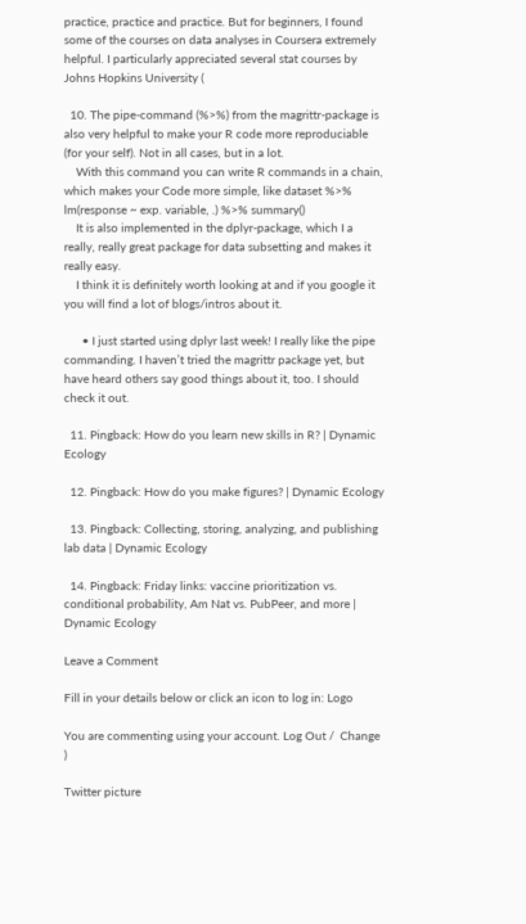practice, practice and practice. But for beginners, I found some of the courses on data analyses in Coursera extremely helpful. I particularly appreciated several stat courses by Johns Hopkins University (

  10. The pipe-command (%>%) from the magrittr-package is also very helpful to make your R code more reproduciable (for your self). Not in all cases, but in a lot.
    With this command you can write R commands in a chain, which makes your Code more simple, like dataset %>% lm(response ~ exp. variable, .) %>% summary()
    It is also implemented in the dplyr-package, which I a really, really great package for data subsetting and makes it really easy.
    I think it is definitely worth looking at and if you google it you will find a lot of blogs/intros about it.

      • I just started using dplyr last week! I really like the pipe commanding. I haven’t tried the magrittr package yet, but have heard others say good things about it, too. I should check it out.

  11. Pingback: How do you learn new skills in R? | Dynamic Ecology

  12. Pingback: How do you make figures? | Dynamic Ecology

  13. Pingback: Collecting, storing, analyzing, and publishing lab data | Dynamic Ecology

  14. Pingback: Friday links: vaccine prioritization vs. conditional probability, Am Nat vs. PubPeer, and more | Dynamic Ecology

Leave a Comment

Fill in your details below or click an icon to log in: Logo

You are commenting using your account. Log Out /  Change )

Twitter picture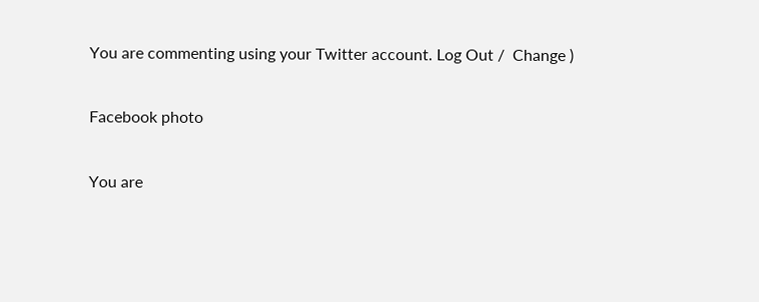You are commenting using your Twitter account. Log Out /  Change )

Facebook photo

You are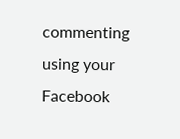commenting using your Facebook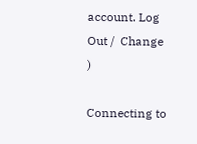account. Log Out /  Change )

Connecting to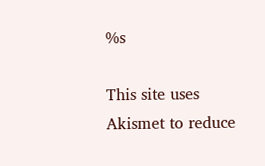%s

This site uses Akismet to reduce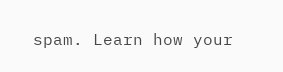spam. Learn how your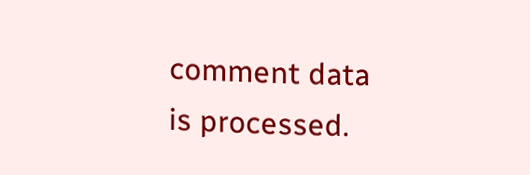comment data is processed.